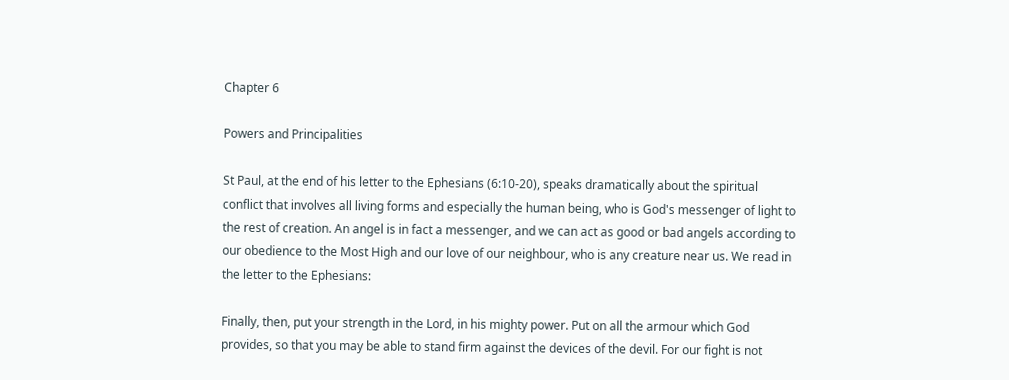Chapter 6

Powers and Principalities

St Paul, at the end of his letter to the Ephesians (6:10-20), speaks dramatically about the spiritual conflict that involves all living forms and especially the human being, who is God's messenger of light to the rest of creation. An angel is in fact a messenger, and we can act as good or bad angels according to our obedience to the Most High and our love of our neighbour, who is any creature near us. We read in the letter to the Ephesians:

Finally, then, put your strength in the Lord, in his mighty power. Put on all the armour which God provides, so that you may be able to stand firm against the devices of the devil. For our fight is not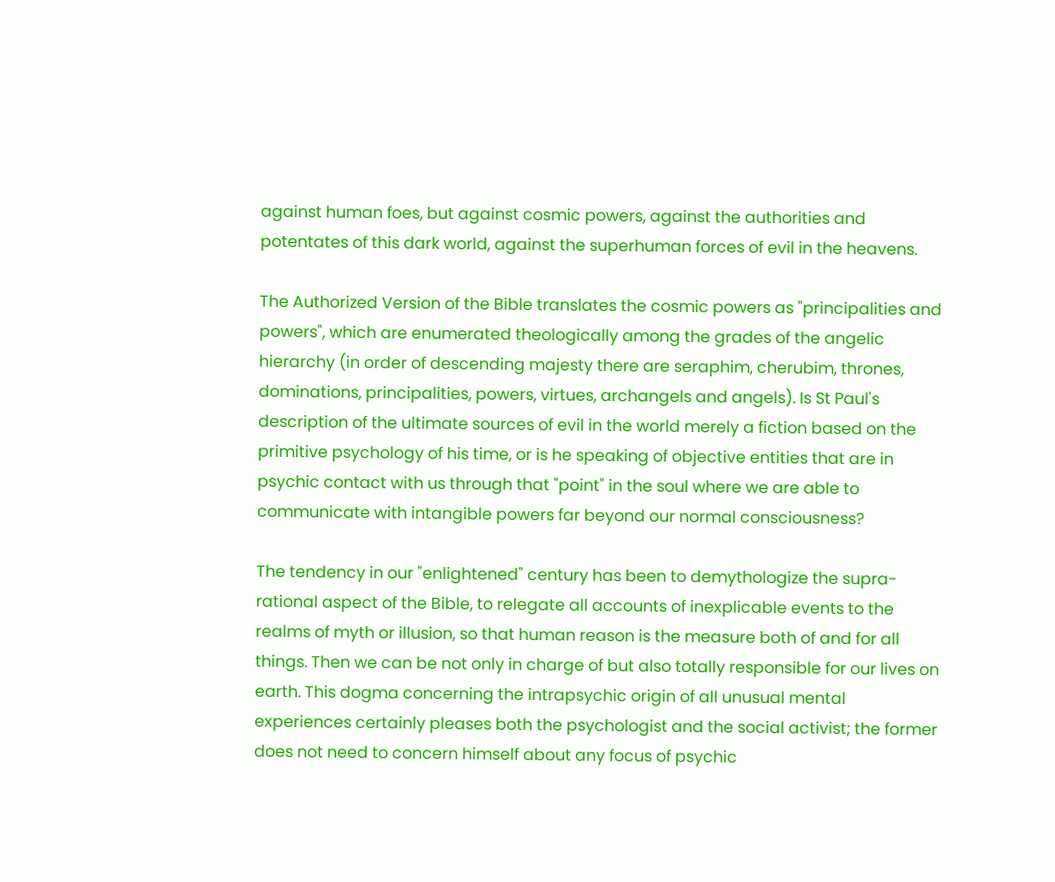against human foes, but against cosmic powers, against the authorities and potentates of this dark world, against the superhuman forces of evil in the heavens.

The Authorized Version of the Bible translates the cosmic powers as "principalities and powers", which are enumerated theologically among the grades of the angelic hierarchy (in order of descending majesty there are seraphim, cherubim, thrones, dominations, principalities, powers, virtues, archangels and angels). Is St Paul's description of the ultimate sources of evil in the world merely a fiction based on the primitive psychology of his time, or is he speaking of objective entities that are in psychic contact with us through that "point" in the soul where we are able to communicate with intangible powers far beyond our normal consciousness?

The tendency in our "enlightened" century has been to demythologize the supra-rational aspect of the Bible, to relegate all accounts of inexplicable events to the realms of myth or illusion, so that human reason is the measure both of and for all things. Then we can be not only in charge of but also totally responsible for our lives on earth. This dogma concerning the intrapsychic origin of all unusual mental experiences certainly pleases both the psychologist and the social activist; the former does not need to concern himself about any focus of psychic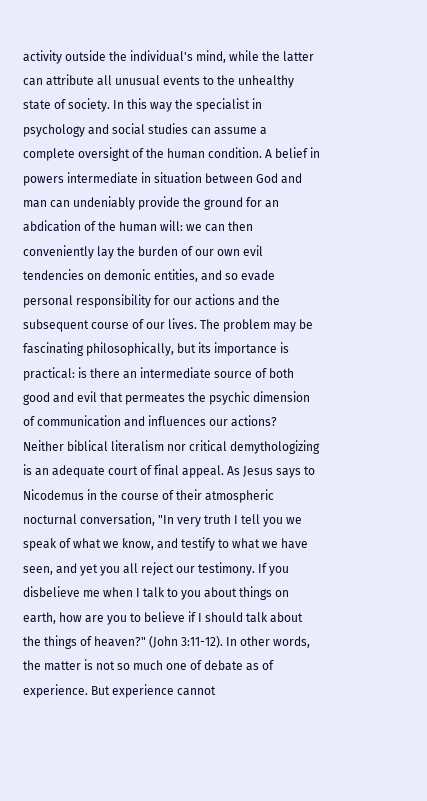activity outside the individual's mind, while the latter can attribute all unusual events to the unhealthy state of society. In this way the specialist in psychology and social studies can assume a complete oversight of the human condition. A belief in powers intermediate in situation between God and man can undeniably provide the ground for an abdication of the human will: we can then conveniently lay the burden of our own evil tendencies on demonic entities, and so evade personal responsibility for our actions and the subsequent course of our lives. The problem may be fascinating philosophically, but its importance is practical: is there an intermediate source of both good and evil that permeates the psychic dimension of communication and influences our actions? Neither biblical literalism nor critical demythologizing is an adequate court of final appeal. As Jesus says to Nicodemus in the course of their atmospheric nocturnal conversation, "In very truth I tell you we speak of what we know, and testify to what we have seen, and yet you all reject our testimony. If you disbelieve me when I talk to you about things on earth, how are you to believe if I should talk about the things of heaven?" (John 3:11-12). In other words, the matter is not so much one of debate as of experience. But experience cannot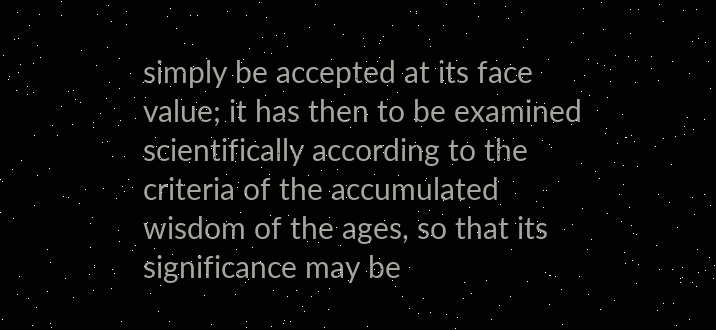simply be accepted at its face value; it has then to be examined scientifically according to the criteria of the accumulated wisdom of the ages, so that its significance may be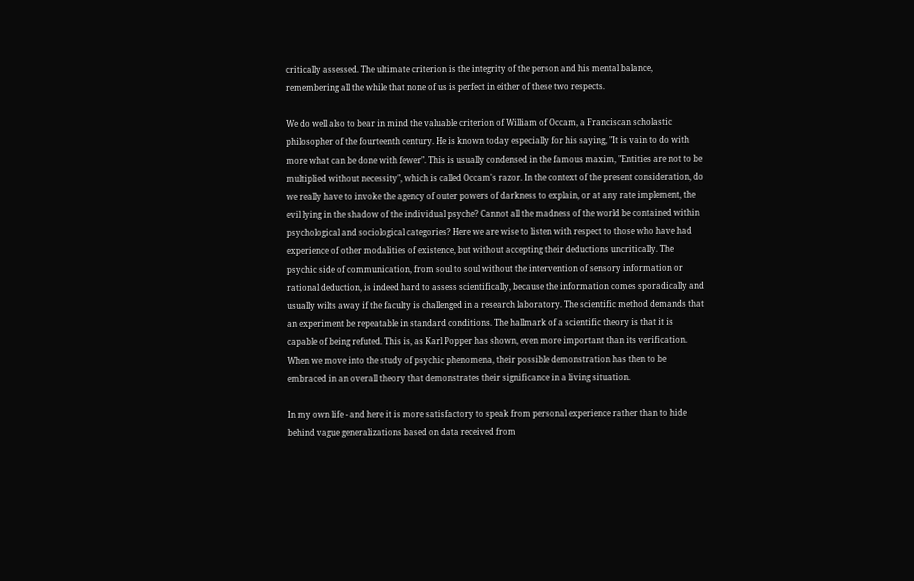critically assessed. The ultimate criterion is the integrity of the person and his mental balance, remembering all the while that none of us is perfect in either of these two respects.

We do well also to bear in mind the valuable criterion of William of Occam, a Franciscan scholastic philosopher of the fourteenth century. He is known today especially for his saying, "It is vain to do with more what can be done with fewer". This is usually condensed in the famous maxim, "Entities are not to be multiplied without necessity", which is called Occam's razor. In the context of the present consideration, do we really have to invoke the agency of outer powers of darkness to explain, or at any rate implement, the evil lying in the shadow of the individual psyche? Cannot all the madness of the world be contained within psychological and sociological categories? Here we are wise to listen with respect to those who have had experience of other modalities of existence, but without accepting their deductions uncritically. The psychic side of communication, from soul to soul without the intervention of sensory information or rational deduction, is indeed hard to assess scientifically, because the information comes sporadically and usually wilts away if the faculty is challenged in a research laboratory. The scientific method demands that an experiment be repeatable in standard conditions. The hallmark of a scientific theory is that it is capable of being refuted. This is, as Karl Popper has shown, even more important than its verification. When we move into the study of psychic phenomena, their possible demonstration has then to be embraced in an overall theory that demonstrates their significance in a living situation.

In my own life - and here it is more satisfactory to speak from personal experience rather than to hide behind vague generalizations based on data received from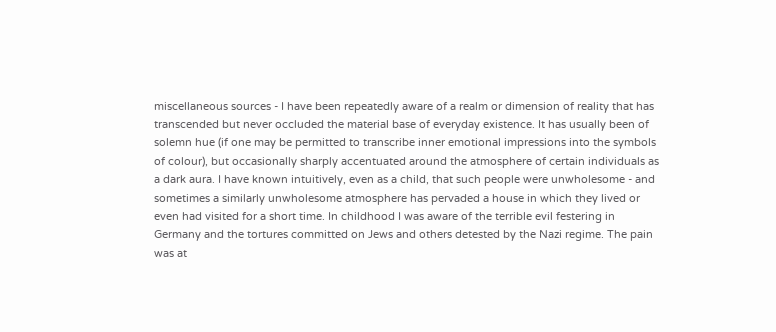miscellaneous sources - I have been repeatedly aware of a realm or dimension of reality that has transcended but never occluded the material base of everyday existence. It has usually been of solemn hue (if one may be permitted to transcribe inner emotional impressions into the symbols of colour), but occasionally sharply accentuated around the atmosphere of certain individuals as a dark aura. I have known intuitively, even as a child, that such people were unwholesome - and sometimes a similarly unwholesome atmosphere has pervaded a house in which they lived or even had visited for a short time. In childhood I was aware of the terrible evil festering in Germany and the tortures committed on Jews and others detested by the Nazi regime. The pain was at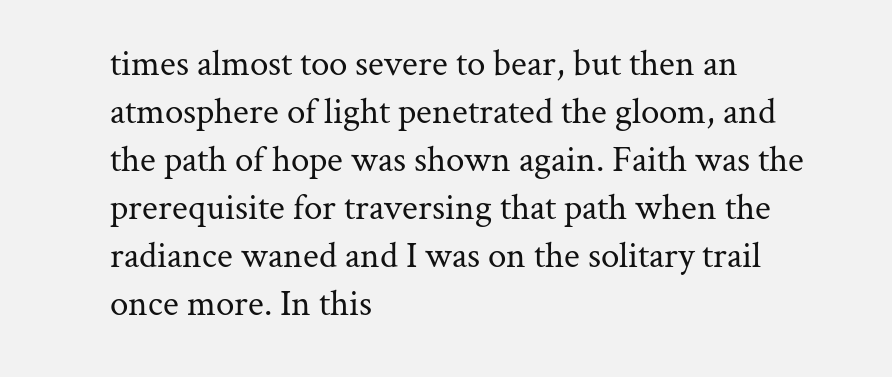times almost too severe to bear, but then an atmosphere of light penetrated the gloom, and the path of hope was shown again. Faith was the prerequisite for traversing that path when the radiance waned and I was on the solitary trail once more. In this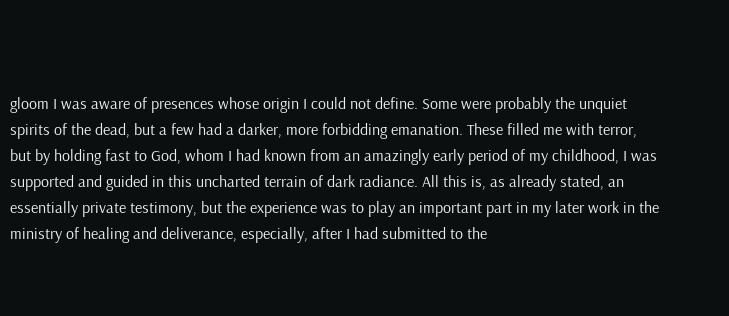gloom I was aware of presences whose origin I could not define. Some were probably the unquiet spirits of the dead, but a few had a darker, more forbidding emanation. These filled me with terror, but by holding fast to God, whom I had known from an amazingly early period of my childhood, I was supported and guided in this uncharted terrain of dark radiance. All this is, as already stated, an essentially private testimony, but the experience was to play an important part in my later work in the ministry of healing and deliverance, especially, after I had submitted to the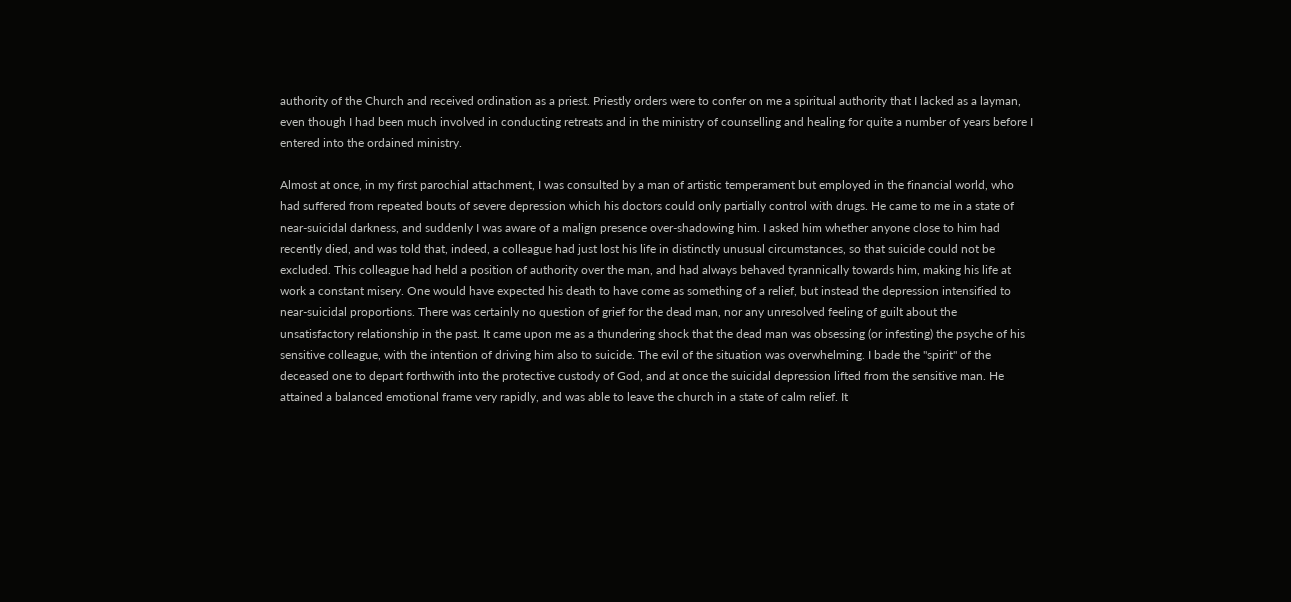authority of the Church and received ordination as a priest. Priestly orders were to confer on me a spiritual authority that I lacked as a layman, even though I had been much involved in conducting retreats and in the ministry of counselling and healing for quite a number of years before I entered into the ordained ministry.

Almost at once, in my first parochial attachment, I was consulted by a man of artistic temperament but employed in the financial world, who had suffered from repeated bouts of severe depression which his doctors could only partially control with drugs. He came to me in a state of near-suicidal darkness, and suddenly I was aware of a malign presence over-shadowing him. I asked him whether anyone close to him had recently died, and was told that, indeed, a colleague had just lost his life in distinctly unusual circumstances, so that suicide could not be excluded. This colleague had held a position of authority over the man, and had always behaved tyrannically towards him, making his life at work a constant misery. One would have expected his death to have come as something of a relief, but instead the depression intensified to near-suicidal proportions. There was certainly no question of grief for the dead man, nor any unresolved feeling of guilt about the unsatisfactory relationship in the past. It came upon me as a thundering shock that the dead man was obsessing (or infesting) the psyche of his sensitive colleague, with the intention of driving him also to suicide. The evil of the situation was overwhelming. I bade the "spirit" of the deceased one to depart forthwith into the protective custody of God, and at once the suicidal depression lifted from the sensitive man. He attained a balanced emotional frame very rapidly, and was able to leave the church in a state of calm relief. It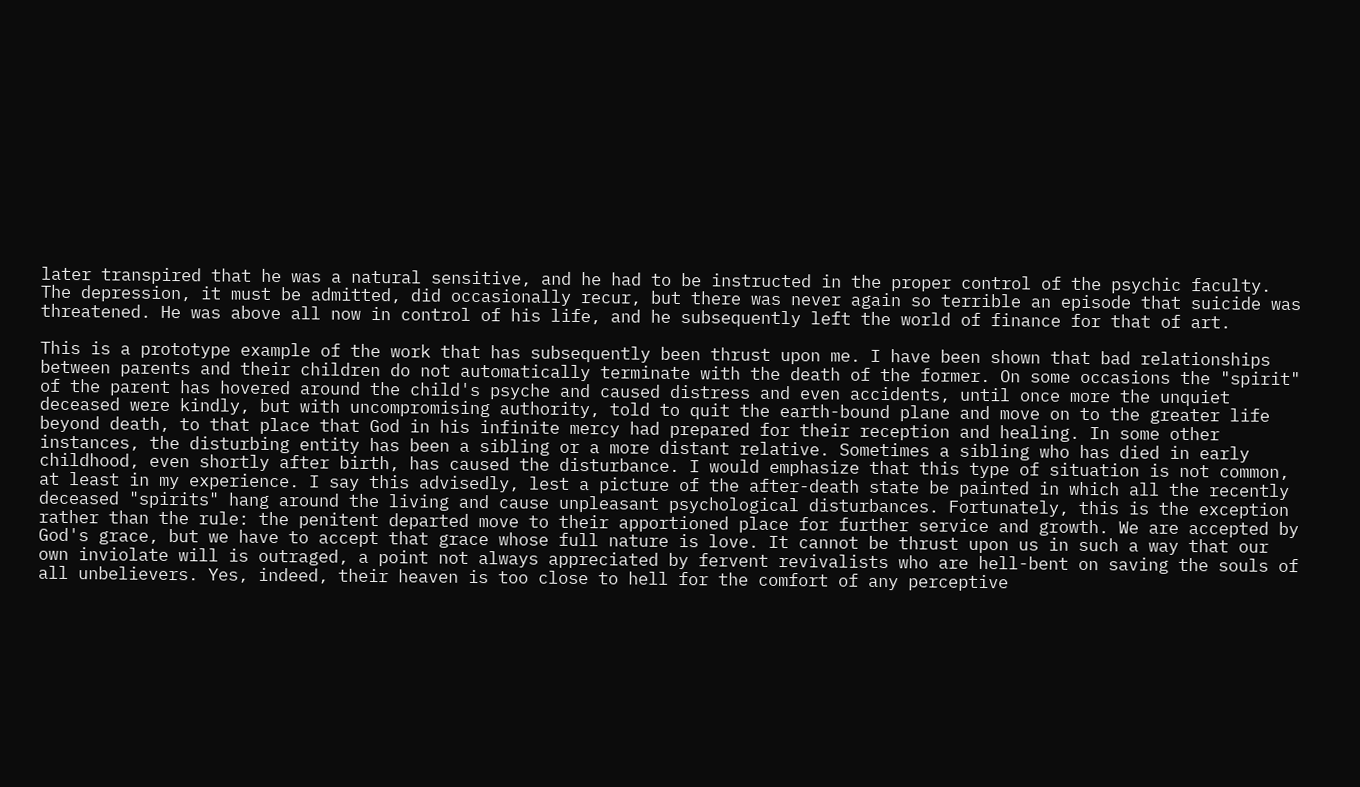later transpired that he was a natural sensitive, and he had to be instructed in the proper control of the psychic faculty. The depression, it must be admitted, did occasionally recur, but there was never again so terrible an episode that suicide was threatened. He was above all now in control of his life, and he subsequently left the world of finance for that of art.

This is a prototype example of the work that has subsequently been thrust upon me. I have been shown that bad relationships between parents and their children do not automatically terminate with the death of the former. On some occasions the "spirit" of the parent has hovered around the child's psyche and caused distress and even accidents, until once more the unquiet deceased were kindly, but with uncompromising authority, told to quit the earth-bound plane and move on to the greater life beyond death, to that place that God in his infinite mercy had prepared for their reception and healing. In some other instances, the disturbing entity has been a sibling or a more distant relative. Sometimes a sibling who has died in early childhood, even shortly after birth, has caused the disturbance. I would emphasize that this type of situation is not common, at least in my experience. I say this advisedly, lest a picture of the after-death state be painted in which all the recently deceased "spirits" hang around the living and cause unpleasant psychological disturbances. Fortunately, this is the exception rather than the rule: the penitent departed move to their apportioned place for further service and growth. We are accepted by God's grace, but we have to accept that grace whose full nature is love. It cannot be thrust upon us in such a way that our own inviolate will is outraged, a point not always appreciated by fervent revivalists who are hell-bent on saving the souls of all unbelievers. Yes, indeed, their heaven is too close to hell for the comfort of any perceptive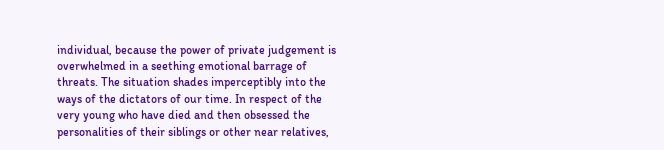individual, because the power of private judgement is overwhelmed in a seething emotional barrage of threats. The situation shades imperceptibly into the ways of the dictators of our time. In respect of the very young who have died and then obsessed the personalities of their siblings or other near relatives,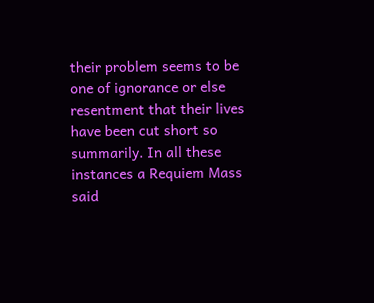their problem seems to be one of ignorance or else resentment that their lives have been cut short so summarily. In all these instances a Requiem Mass said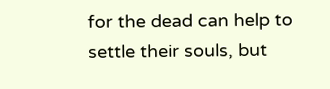for the dead can help to settle their souls, but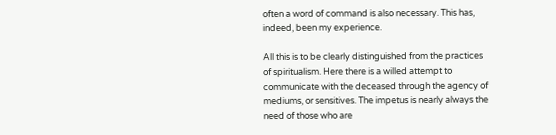often a word of command is also necessary. This has, indeed, been my experience.

All this is to be clearly distinguished from the practices of spiritualism. Here there is a willed attempt to communicate with the deceased through the agency of mediums, or sensitives. The impetus is nearly always the need of those who are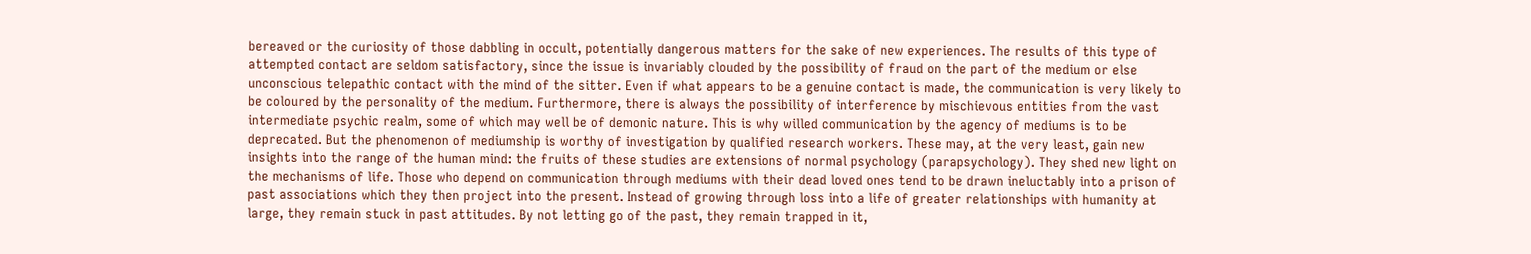bereaved or the curiosity of those dabbling in occult, potentially dangerous matters for the sake of new experiences. The results of this type of attempted contact are seldom satisfactory, since the issue is invariably clouded by the possibility of fraud on the part of the medium or else unconscious telepathic contact with the mind of the sitter. Even if what appears to be a genuine contact is made, the communication is very likely to be coloured by the personality of the medium. Furthermore, there is always the possibility of interference by mischievous entities from the vast intermediate psychic realm, some of which may well be of demonic nature. This is why willed communication by the agency of mediums is to be deprecated. But the phenomenon of mediumship is worthy of investigation by qualified research workers. These may, at the very least, gain new insights into the range of the human mind: the fruits of these studies are extensions of normal psychology (parapsychology). They shed new light on the mechanisms of life. Those who depend on communication through mediums with their dead loved ones tend to be drawn ineluctably into a prison of past associations which they then project into the present. Instead of growing through loss into a life of greater relationships with humanity at large, they remain stuck in past attitudes. By not letting go of the past, they remain trapped in it,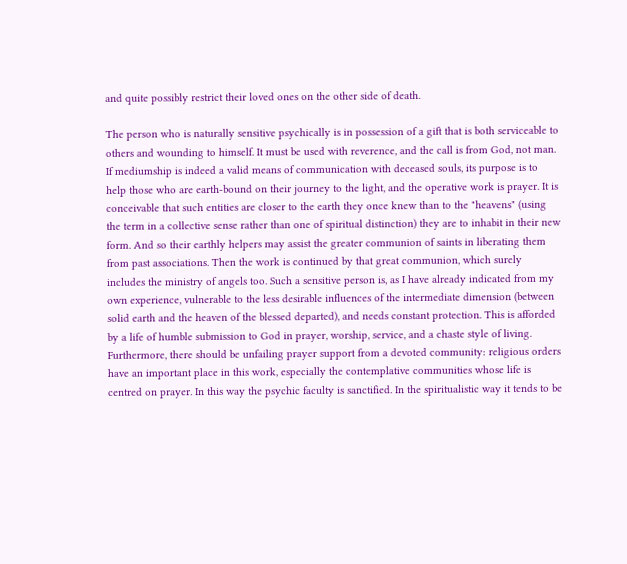and quite possibly restrict their loved ones on the other side of death.

The person who is naturally sensitive psychically is in possession of a gift that is both serviceable to others and wounding to himself. It must be used with reverence, and the call is from God, not man. If mediumship is indeed a valid means of communication with deceased souls, its purpose is to help those who are earth-bound on their journey to the light, and the operative work is prayer. It is conceivable that such entities are closer to the earth they once knew than to the "heavens" (using the term in a collective sense rather than one of spiritual distinction) they are to inhabit in their new form. And so their earthly helpers may assist the greater communion of saints in liberating them from past associations. Then the work is continued by that great communion, which surely includes the ministry of angels too. Such a sensitive person is, as I have already indicated from my own experience, vulnerable to the less desirable influences of the intermediate dimension (between solid earth and the heaven of the blessed departed), and needs constant protection. This is afforded by a life of humble submission to God in prayer, worship, service, and a chaste style of living. Furthermore, there should be unfailing prayer support from a devoted community: religious orders have an important place in this work, especially the contemplative communities whose life is centred on prayer. In this way the psychic faculty is sanctified. In the spiritualistic way it tends to be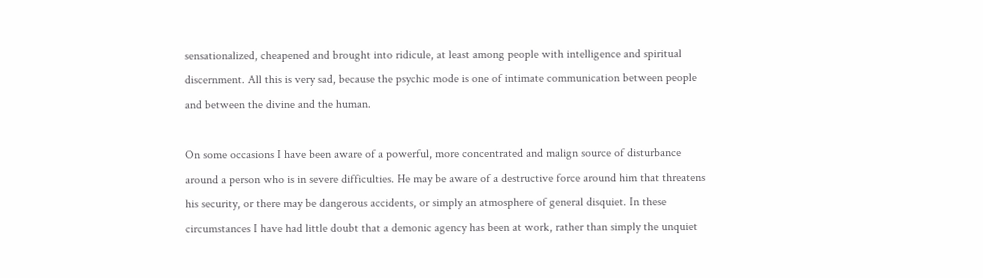sensationalized, cheapened and brought into ridicule, at least among people with intelligence and spiritual discernment. All this is very sad, because the psychic mode is one of intimate communication between people and between the divine and the human.

On some occasions I have been aware of a powerful, more concentrated and malign source of disturbance around a person who is in severe difficulties. He may be aware of a destructive force around him that threatens his security, or there may be dangerous accidents, or simply an atmosphere of general disquiet. In these circumstances I have had little doubt that a demonic agency has been at work, rather than simply the unquiet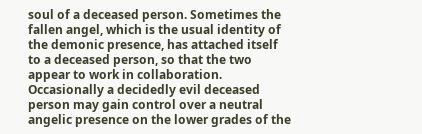soul of a deceased person. Sometimes the fallen angel, which is the usual identity of the demonic presence, has attached itself to a deceased person, so that the two appear to work in collaboration. Occasionally a decidedly evil deceased person may gain control over a neutral angelic presence on the lower grades of the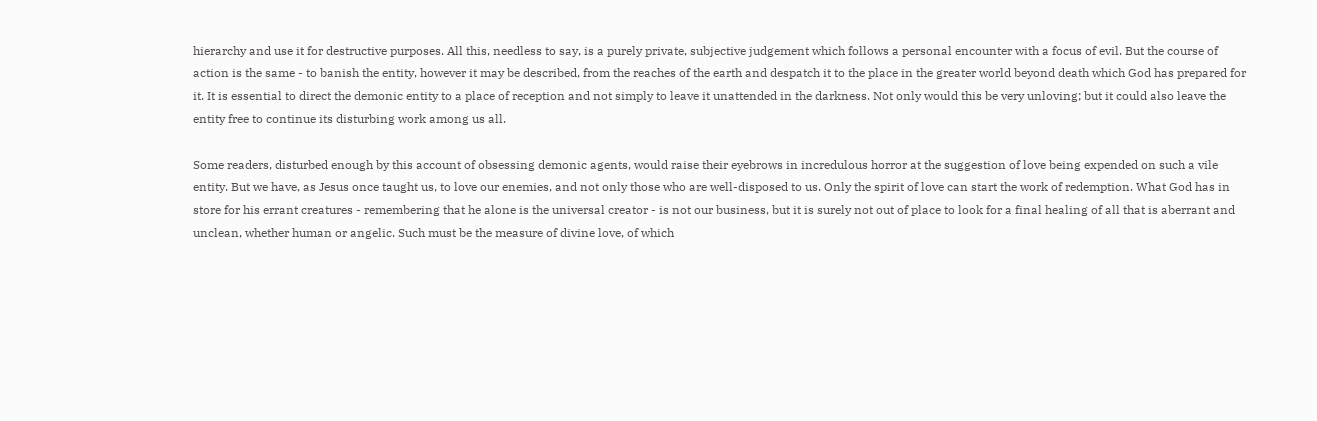hierarchy and use it for destructive purposes. All this, needless to say, is a purely private, subjective judgement which follows a personal encounter with a focus of evil. But the course of action is the same - to banish the entity, however it may be described, from the reaches of the earth and despatch it to the place in the greater world beyond death which God has prepared for it. It is essential to direct the demonic entity to a place of reception and not simply to leave it unattended in the darkness. Not only would this be very unloving; but it could also leave the entity free to continue its disturbing work among us all.

Some readers, disturbed enough by this account of obsessing demonic agents, would raise their eyebrows in incredulous horror at the suggestion of love being expended on such a vile entity. But we have, as Jesus once taught us, to love our enemies, and not only those who are well-disposed to us. Only the spirit of love can start the work of redemption. What God has in store for his errant creatures - remembering that he alone is the universal creator - is not our business, but it is surely not out of place to look for a final healing of all that is aberrant and unclean, whether human or angelic. Such must be the measure of divine love, of which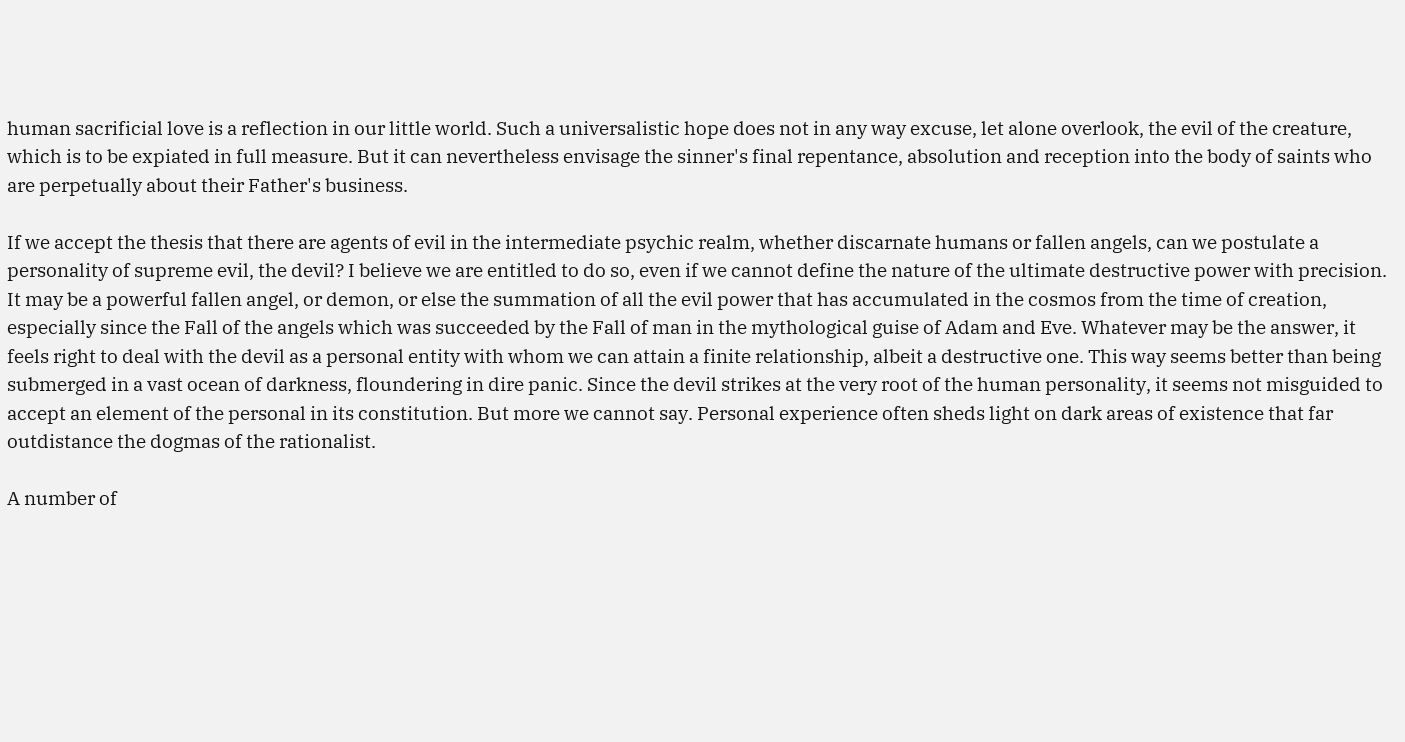human sacrificial love is a reflection in our little world. Such a universalistic hope does not in any way excuse, let alone overlook, the evil of the creature, which is to be expiated in full measure. But it can nevertheless envisage the sinner's final repentance, absolution and reception into the body of saints who are perpetually about their Father's business.

If we accept the thesis that there are agents of evil in the intermediate psychic realm, whether discarnate humans or fallen angels, can we postulate a personality of supreme evil, the devil? I believe we are entitled to do so, even if we cannot define the nature of the ultimate destructive power with precision. It may be a powerful fallen angel, or demon, or else the summation of all the evil power that has accumulated in the cosmos from the time of creation, especially since the Fall of the angels which was succeeded by the Fall of man in the mythological guise of Adam and Eve. Whatever may be the answer, it feels right to deal with the devil as a personal entity with whom we can attain a finite relationship, albeit a destructive one. This way seems better than being submerged in a vast ocean of darkness, floundering in dire panic. Since the devil strikes at the very root of the human personality, it seems not misguided to accept an element of the personal in its constitution. But more we cannot say. Personal experience often sheds light on dark areas of existence that far outdistance the dogmas of the rationalist.

A number of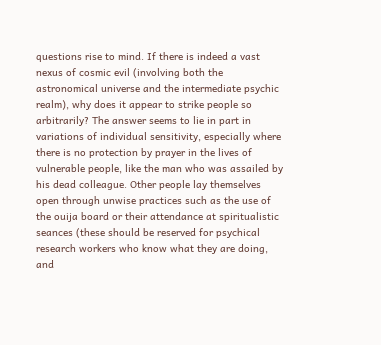questions rise to mind. If there is indeed a vast nexus of cosmic evil (involving both the astronomical universe and the intermediate psychic realm), why does it appear to strike people so arbitrarily? The answer seems to lie in part in variations of individual sensitivity, especially where there is no protection by prayer in the lives of vulnerable people, like the man who was assailed by his dead colleague. Other people lay themselves open through unwise practices such as the use of the ouija board or their attendance at spiritualistic seances (these should be reserved for psychical research workers who know what they are doing, and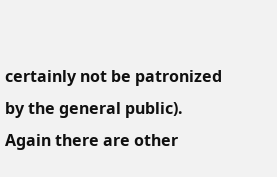certainly not be patronized by the general public). Again there are other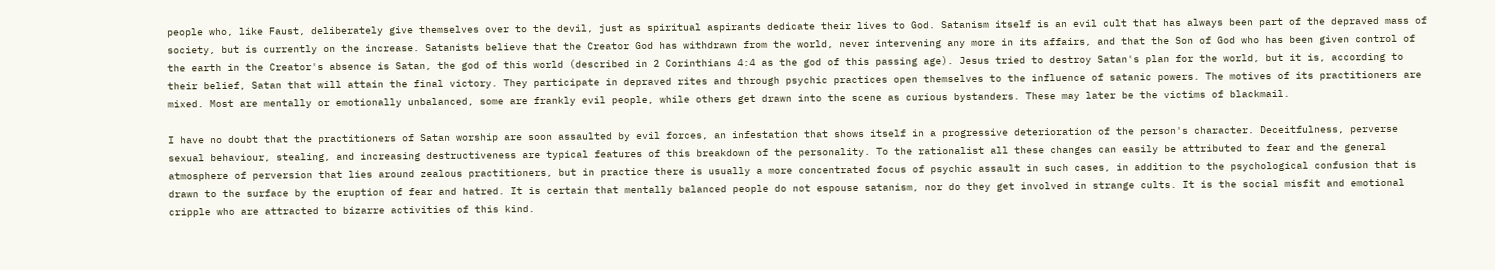people who, like Faust, deliberately give themselves over to the devil, just as spiritual aspirants dedicate their lives to God. Satanism itself is an evil cult that has always been part of the depraved mass of society, but is currently on the increase. Satanists believe that the Creator God has withdrawn from the world, never intervening any more in its affairs, and that the Son of God who has been given control of the earth in the Creator's absence is Satan, the god of this world (described in 2 Corinthians 4:4 as the god of this passing age). Jesus tried to destroy Satan's plan for the world, but it is, according to their belief, Satan that will attain the final victory. They participate in depraved rites and through psychic practices open themselves to the influence of satanic powers. The motives of its practitioners are mixed. Most are mentally or emotionally unbalanced, some are frankly evil people, while others get drawn into the scene as curious bystanders. These may later be the victims of blackmail.

I have no doubt that the practitioners of Satan worship are soon assaulted by evil forces, an infestation that shows itself in a progressive deterioration of the person's character. Deceitfulness, perverse sexual behaviour, stealing, and increasing destructiveness are typical features of this breakdown of the personality. To the rationalist all these changes can easily be attributed to fear and the general atmosphere of perversion that lies around zealous practitioners, but in practice there is usually a more concentrated focus of psychic assault in such cases, in addition to the psychological confusion that is drawn to the surface by the eruption of fear and hatred. It is certain that mentally balanced people do not espouse satanism, nor do they get involved in strange cults. It is the social misfit and emotional cripple who are attracted to bizarre activities of this kind.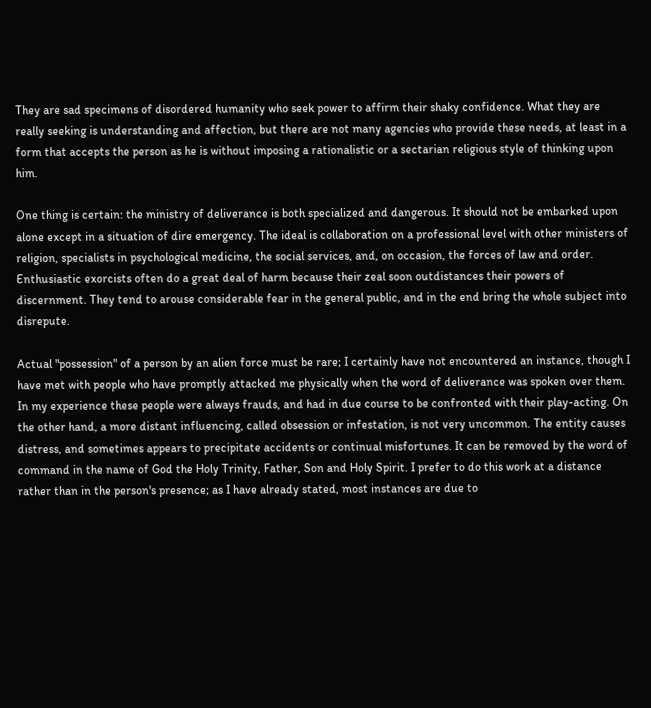They are sad specimens of disordered humanity who seek power to affirm their shaky confidence. What they are really seeking is understanding and affection, but there are not many agencies who provide these needs, at least in a form that accepts the person as he is without imposing a rationalistic or a sectarian religious style of thinking upon him.

One thing is certain: the ministry of deliverance is both specialized and dangerous. It should not be embarked upon alone except in a situation of dire emergency. The ideal is collaboration on a professional level with other ministers of religion, specialists in psychological medicine, the social services, and, on occasion, the forces of law and order. Enthusiastic exorcists often do a great deal of harm because their zeal soon outdistances their powers of discernment. They tend to arouse considerable fear in the general public, and in the end bring the whole subject into disrepute.

Actual "possession" of a person by an alien force must be rare; I certainly have not encountered an instance, though I have met with people who have promptly attacked me physically when the word of deliverance was spoken over them. In my experience these people were always frauds, and had in due course to be confronted with their play-acting. On the other hand, a more distant influencing, called obsession or infestation, is not very uncommon. The entity causes distress, and sometimes appears to precipitate accidents or continual misfortunes. It can be removed by the word of command in the name of God the Holy Trinity, Father, Son and Holy Spirit. I prefer to do this work at a distance rather than in the person's presence; as I have already stated, most instances are due to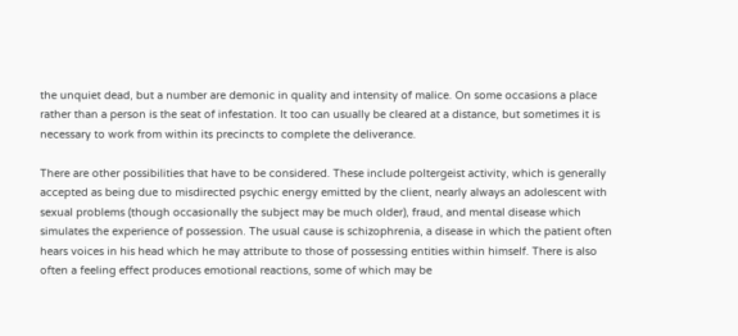the unquiet dead, but a number are demonic in quality and intensity of malice. On some occasions a place rather than a person is the seat of infestation. It too can usually be cleared at a distance, but sometimes it is necessary to work from within its precincts to complete the deliverance.

There are other possibilities that have to be considered. These include poltergeist activity, which is generally accepted as being due to misdirected psychic energy emitted by the client, nearly always an adolescent with sexual problems (though occasionally the subject may be much older), fraud, and mental disease which simulates the experience of possession. The usual cause is schizophrenia, a disease in which the patient often hears voices in his head which he may attribute to those of possessing entities within himself. There is also often a feeling effect produces emotional reactions, some of which may be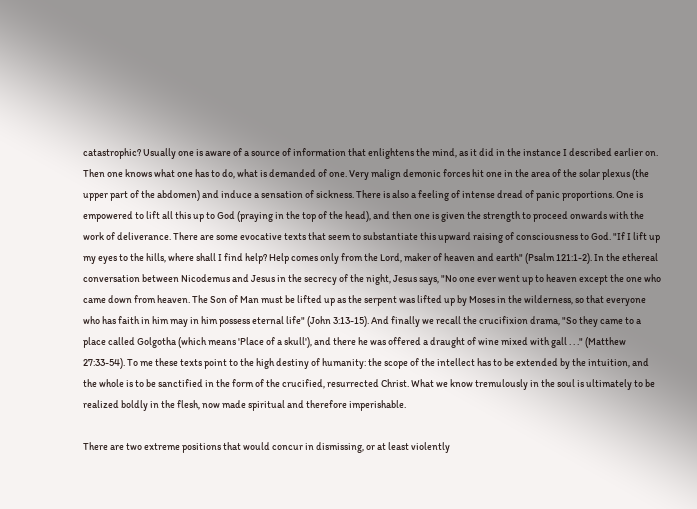catastrophic? Usually one is aware of a source of information that enlightens the mind, as it did in the instance I described earlier on. Then one knows what one has to do, what is demanded of one. Very malign demonic forces hit one in the area of the solar plexus (the upper part of the abdomen) and induce a sensation of sickness. There is also a feeling of intense dread of panic proportions. One is empowered to lift all this up to God (praying in the top of the head), and then one is given the strength to proceed onwards with the work of deliverance. There are some evocative texts that seem to substantiate this upward raising of consciousness to God. "If I lift up my eyes to the hills, where shall I find help? Help comes only from the Lord, maker of heaven and earth" (Psalm 121:1-2). In the ethereal conversation between Nicodemus and Jesus in the secrecy of the night, Jesus says, "No one ever went up to heaven except the one who came down from heaven. The Son of Man must be lifted up as the serpent was lifted up by Moses in the wilderness, so that everyone who has faith in him may in him possess eternal life" (John 3:13-15). And finally we recall the crucifixion drama, "So they came to a place called Golgotha (which means 'Place of a skull'), and there he was offered a draught of wine mixed with gall . . ." (Matthew 27:33-54). To me these texts point to the high destiny of humanity: the scope of the intellect has to be extended by the intuition, and the whole is to be sanctified in the form of the crucified, resurrected Christ. What we know tremulously in the soul is ultimately to be realized boldly in the flesh, now made spiritual and therefore imperishable.

There are two extreme positions that would concur in dismissing, or at least violently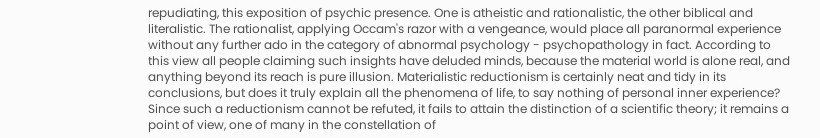repudiating, this exposition of psychic presence. One is atheistic and rationalistic, the other biblical and literalistic. The rationalist, applying Occam's razor with a vengeance, would place all paranormal experience without any further ado in the category of abnormal psychology - psychopathology in fact. According to this view all people claiming such insights have deluded minds, because the material world is alone real, and anything beyond its reach is pure illusion. Materialistic reductionism is certainly neat and tidy in its conclusions, but does it truly explain all the phenomena of life, to say nothing of personal inner experience? Since such a reductionism cannot be refuted, it fails to attain the distinction of a scientific theory; it remains a point of view, one of many in the constellation of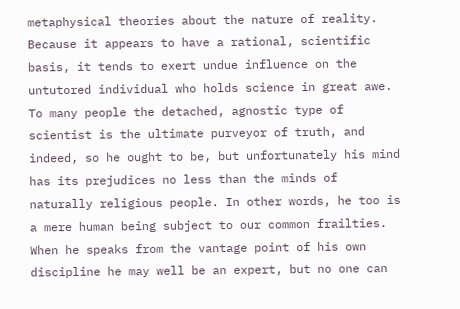metaphysical theories about the nature of reality. Because it appears to have a rational, scientific basis, it tends to exert undue influence on the untutored individual who holds science in great awe. To many people the detached, agnostic type of scientist is the ultimate purveyor of truth, and indeed, so he ought to be, but unfortunately his mind has its prejudices no less than the minds of naturally religious people. In other words, he too is a mere human being subject to our common frailties. When he speaks from the vantage point of his own discipline he may well be an expert, but no one can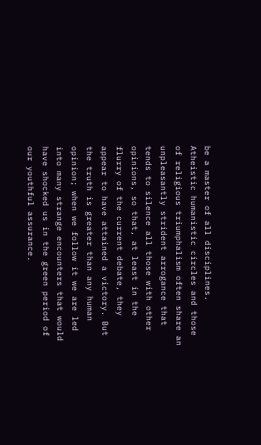be a master of all disciplines. Atheistic humanistic circles and those of religious triumphalism often share an unpleasantly strident arrogance that tends to silence all those with other opinions, so that, at least in the flurry of the current debate, they appear to have attained a victory. But the truth is greater than any human opinion; when we follow it we are led into many strange encounters that would have shocked us in the green period of our youthful assurance.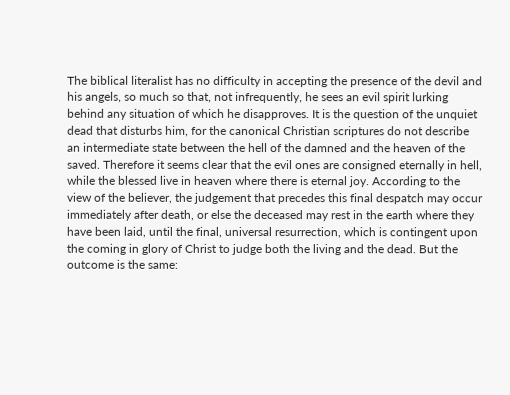The biblical literalist has no difficulty in accepting the presence of the devil and his angels, so much so that, not infrequently, he sees an evil spirit lurking behind any situation of which he disapproves. It is the question of the unquiet dead that disturbs him, for the canonical Christian scriptures do not describe an intermediate state between the hell of the damned and the heaven of the saved. Therefore it seems clear that the evil ones are consigned eternally in hell, while the blessed live in heaven where there is eternal joy. According to the view of the believer, the judgement that precedes this final despatch may occur immediately after death, or else the deceased may rest in the earth where they have been laid, until the final, universal resurrection, which is contingent upon the coming in glory of Christ to judge both the living and the dead. But the outcome is the same: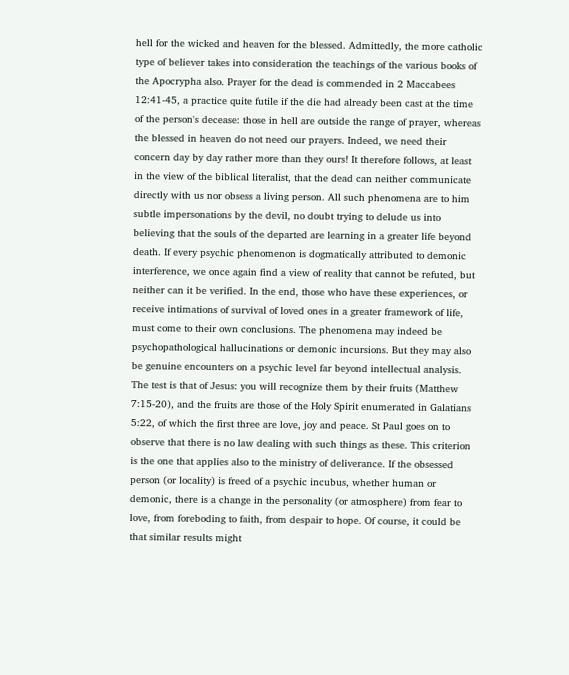hell for the wicked and heaven for the blessed. Admittedly, the more catholic type of believer takes into consideration the teachings of the various books of the Apocrypha also. Prayer for the dead is commended in 2 Maccabees 12:41-45, a practice quite futile if the die had already been cast at the time of the person's decease: those in hell are outside the range of prayer, whereas the blessed in heaven do not need our prayers. Indeed, we need their concern day by day rather more than they ours! It therefore follows, at least in the view of the biblical literalist, that the dead can neither communicate directly with us nor obsess a living person. All such phenomena are to him subtle impersonations by the devil, no doubt trying to delude us into believing that the souls of the departed are learning in a greater life beyond death. If every psychic phenomenon is dogmatically attributed to demonic interference, we once again find a view of reality that cannot be refuted, but neither can it be verified. In the end, those who have these experiences, or receive intimations of survival of loved ones in a greater framework of life, must come to their own conclusions. The phenomena may indeed be psychopathological hallucinations or demonic incursions. But they may also be genuine encounters on a psychic level far beyond intellectual analysis. The test is that of Jesus: you will recognize them by their fruits (Matthew 7:15-20), and the fruits are those of the Holy Spirit enumerated in Galatians 5:22, of which the first three are love, joy and peace. St Paul goes on to observe that there is no law dealing with such things as these. This criterion is the one that applies also to the ministry of deliverance. If the obsessed person (or locality) is freed of a psychic incubus, whether human or demonic, there is a change in the personality (or atmosphere) from fear to love, from foreboding to faith, from despair to hope. Of course, it could be that similar results might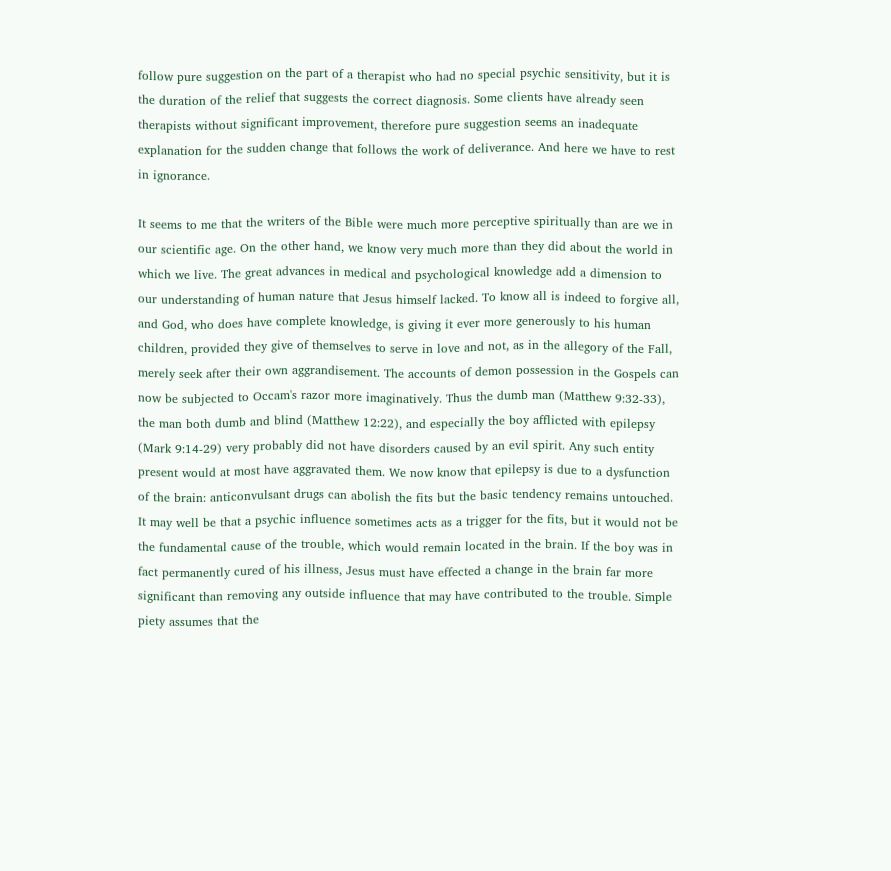follow pure suggestion on the part of a therapist who had no special psychic sensitivity, but it is the duration of the relief that suggests the correct diagnosis. Some clients have already seen therapists without significant improvement, therefore pure suggestion seems an inadequate explanation for the sudden change that follows the work of deliverance. And here we have to rest in ignorance.

It seems to me that the writers of the Bible were much more perceptive spiritually than are we in our scientific age. On the other hand, we know very much more than they did about the world in which we live. The great advances in medical and psychological knowledge add a dimension to our understanding of human nature that Jesus himself lacked. To know all is indeed to forgive all, and God, who does have complete knowledge, is giving it ever more generously to his human children, provided they give of themselves to serve in love and not, as in the allegory of the Fall, merely seek after their own aggrandisement. The accounts of demon possession in the Gospels can now be subjected to Occam's razor more imaginatively. Thus the dumb man (Matthew 9:32-33), the man both dumb and blind (Matthew 12:22), and especially the boy afflicted with epilepsy (Mark 9:14-29) very probably did not have disorders caused by an evil spirit. Any such entity present would at most have aggravated them. We now know that epilepsy is due to a dysfunction of the brain: anticonvulsant drugs can abolish the fits but the basic tendency remains untouched. It may well be that a psychic influence sometimes acts as a trigger for the fits, but it would not be the fundamental cause of the trouble, which would remain located in the brain. If the boy was in fact permanently cured of his illness, Jesus must have effected a change in the brain far more significant than removing any outside influence that may have contributed to the trouble. Simple piety assumes that the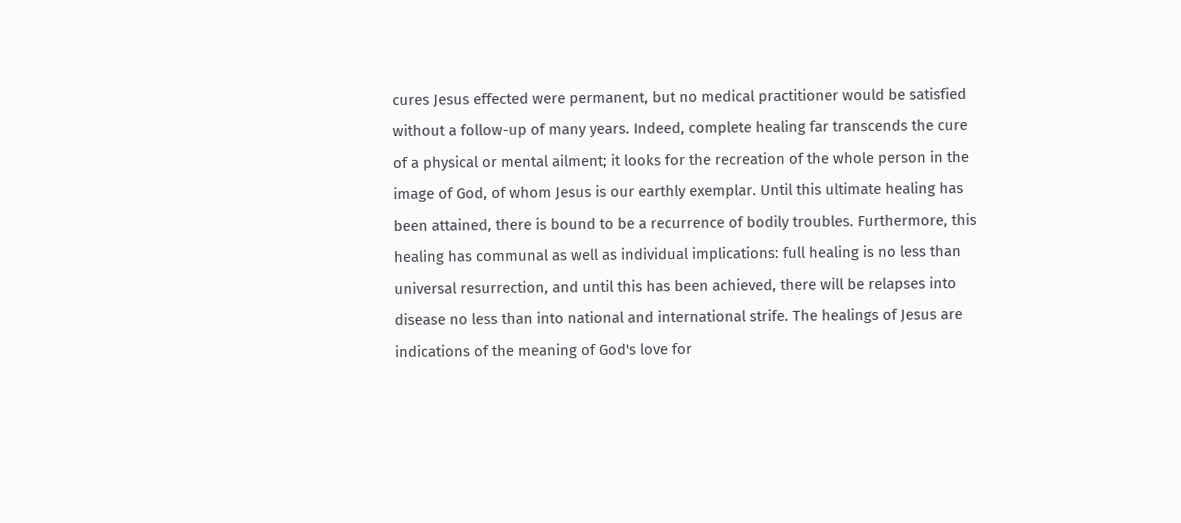cures Jesus effected were permanent, but no medical practitioner would be satisfied without a follow-up of many years. Indeed, complete healing far transcends the cure of a physical or mental ailment; it looks for the recreation of the whole person in the image of God, of whom Jesus is our earthly exemplar. Until this ultimate healing has been attained, there is bound to be a recurrence of bodily troubles. Furthermore, this healing has communal as well as individual implications: full healing is no less than universal resurrection, and until this has been achieved, there will be relapses into disease no less than into national and international strife. The healings of Jesus are indications of the meaning of God's love for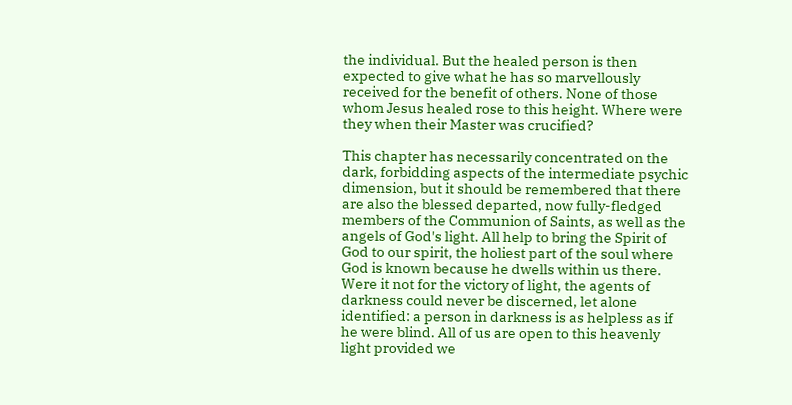the individual. But the healed person is then expected to give what he has so marvellously received for the benefit of others. None of those whom Jesus healed rose to this height. Where were they when their Master was crucified?

This chapter has necessarily concentrated on the dark, forbidding aspects of the intermediate psychic dimension, but it should be remembered that there are also the blessed departed, now fully-fledged members of the Communion of Saints, as well as the angels of God's light. All help to bring the Spirit of God to our spirit, the holiest part of the soul where God is known because he dwells within us there. Were it not for the victory of light, the agents of darkness could never be discerned, let alone identified: a person in darkness is as helpless as if he were blind. All of us are open to this heavenly light provided we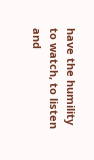have the humility to watch, to listen and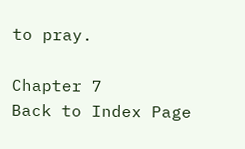to pray.

Chapter 7
Back to Index Page